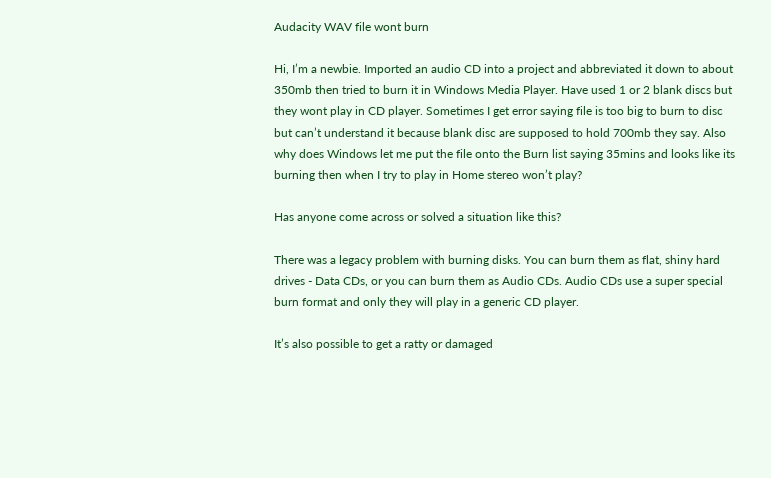Audacity WAV file wont burn

Hi, I’m a newbie. Imported an audio CD into a project and abbreviated it down to about 350mb then tried to burn it in Windows Media Player. Have used 1 or 2 blank discs but they wont play in CD player. Sometimes I get error saying file is too big to burn to disc but can’t understand it because blank disc are supposed to hold 700mb they say. Also why does Windows let me put the file onto the Burn list saying 35mins and looks like its burning then when I try to play in Home stereo won’t play?

Has anyone come across or solved a situation like this?

There was a legacy problem with burning disks. You can burn them as flat, shiny hard drives - Data CDs, or you can burn them as Audio CDs. Audio CDs use a super special burn format and only they will play in a generic CD player.

It’s also possible to get a ratty or damaged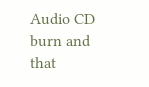Audio CD burn and that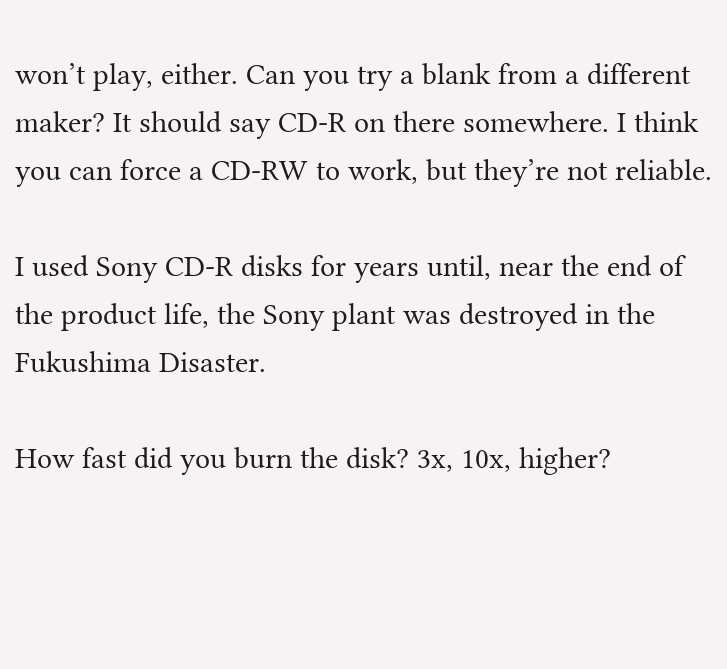won’t play, either. Can you try a blank from a different maker? It should say CD-R on there somewhere. I think you can force a CD-RW to work, but they’re not reliable.

I used Sony CD-R disks for years until, near the end of the product life, the Sony plant was destroyed in the Fukushima Disaster.

How fast did you burn the disk? 3x, 10x, higher?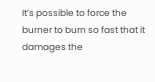It’s possible to force the burner to burn so fast that it damages the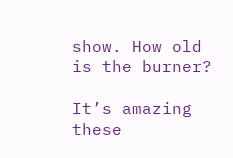show. How old is the burner?

It’s amazing these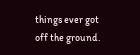things ever got off the ground.